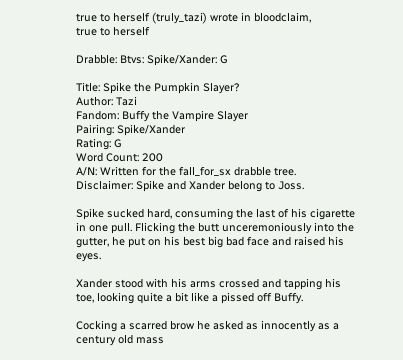true to herself (truly_tazi) wrote in bloodclaim,
true to herself

Drabble: Btvs: Spike/Xander: G

Title: Spike the Pumpkin Slayer?
Author: Tazi
Fandom: Buffy the Vampire Slayer
Pairing: Spike/Xander
Rating: G
Word Count: 200
A/N: Written for the fall_for_sx drabble tree.
Disclaimer: Spike and Xander belong to Joss.

Spike sucked hard, consuming the last of his cigarette in one pull. Flicking the butt unceremoniously into the gutter, he put on his best big bad face and raised his eyes.

Xander stood with his arms crossed and tapping his toe, looking quite a bit like a pissed off Buffy.

Cocking a scarred brow he asked as innocently as a century old mass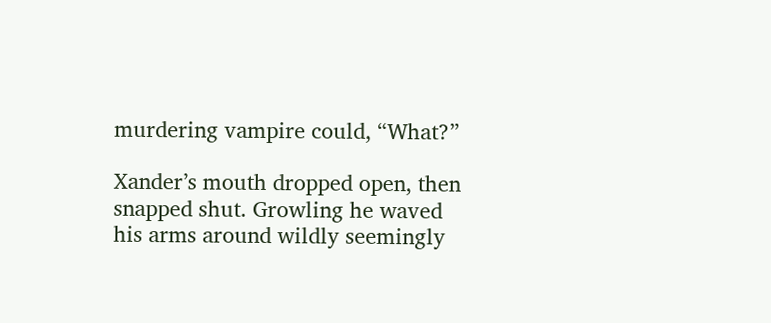murdering vampire could, “What?”

Xander’s mouth dropped open, then snapped shut. Growling he waved his arms around wildly seemingly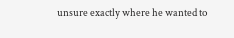unsure exactly where he wanted to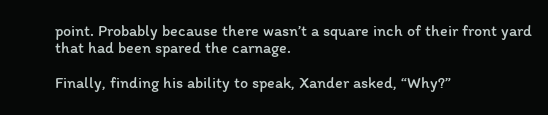point. Probably because there wasn’t a square inch of their front yard that had been spared the carnage.

Finally, finding his ability to speak, Xander asked, “Why?”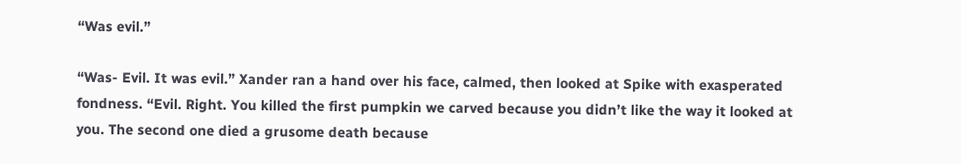“Was evil.”

“Was- Evil. It was evil.” Xander ran a hand over his face, calmed, then looked at Spike with exasperated fondness. “Evil. Right. You killed the first pumpkin we carved because you didn’t like the way it looked at you. The second one died a grusome death because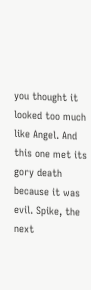you thought it looked too much like Angel. And this one met its gory death because it was evil. Spike, the next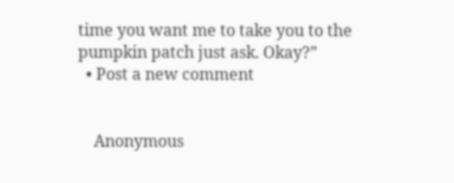time you want me to take you to the pumpkin patch just ask. Okay?”
  • Post a new comment


    Anonymous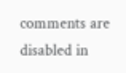comments are disabled in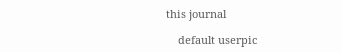this journal

    default userpic